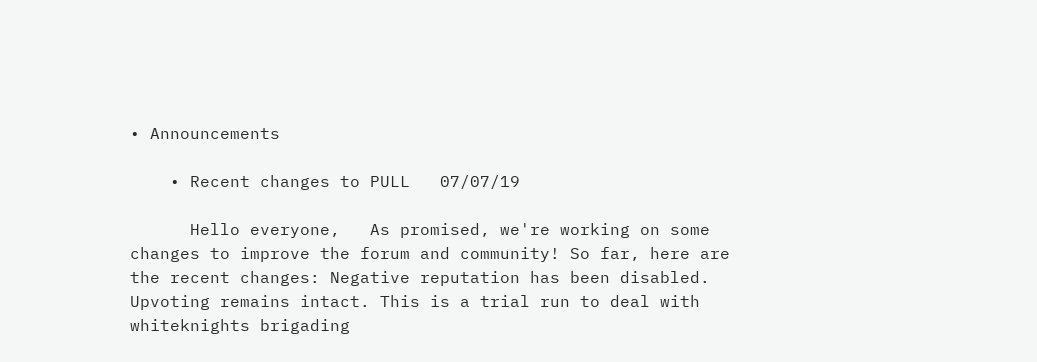• Announcements

    • Recent changes to PULL   07/07/19

      Hello everyone,   As promised, we're working on some changes to improve the forum and community! So far, here are the recent changes: Negative reputation has been disabled. Upvoting remains intact. This is a trial run to deal with whiteknights brigading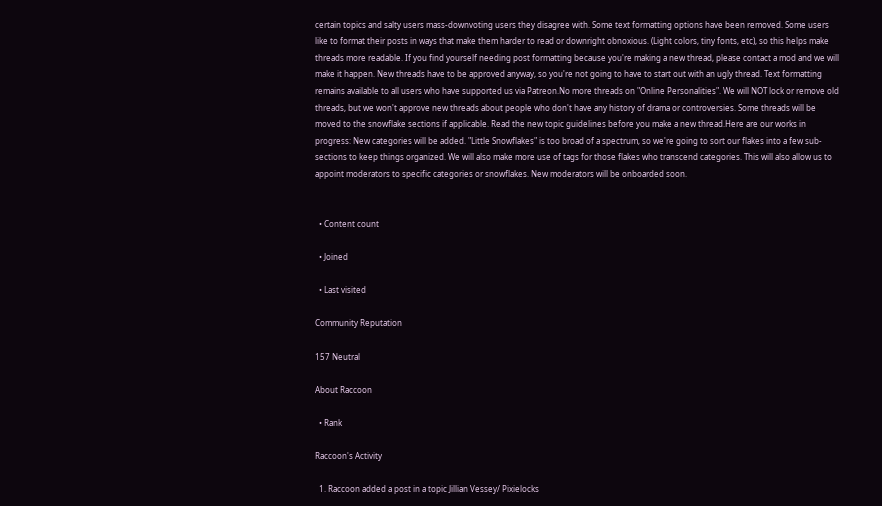certain topics and salty users mass-downvoting users they disagree with. Some text formatting options have been removed. Some users like to format their posts in ways that make them harder to read or downright obnoxious. (Light colors, tiny fonts, etc), so this helps make threads more readable. If you find yourself needing post formatting because you're making a new thread, please contact a mod and we will make it happen. New threads have to be approved anyway, so you're not going to have to start out with an ugly thread. Text formatting remains available to all users who have supported us via Patreon.No more threads on "Online Personalities". We will NOT lock or remove old threads, but we won't approve new threads about people who don't have any history of drama or controversies. Some threads will be moved to the snowflake sections if applicable. Read the new topic guidelines before you make a new thread.Here are our works in progress: New categories will be added. "Little Snowflakes" is too broad of a spectrum, so we're going to sort our flakes into a few sub-sections to keep things organized. We will also make more use of tags for those flakes who transcend categories. This will also allow us to appoint moderators to specific categories or snowflakes. New moderators will be onboarded soon.


  • Content count

  • Joined

  • Last visited

Community Reputation

157 Neutral

About Raccoon

  • Rank

Raccoon's Activity

  1. Raccoon added a post in a topic Jillian Vessey/ Pixielocks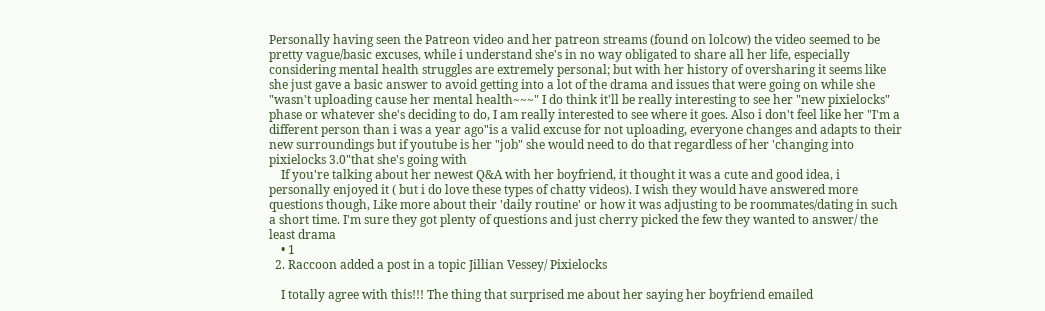Personally having seen the Patreon video and her patreon streams (found on lolcow) the video seemed to be pretty vague/basic excuses, while i understand she's in no way obligated to share all her life, especially considering mental health struggles are extremely personal; but with her history of oversharing it seems like she just gave a basic answer to avoid getting into a lot of the drama and issues that were going on while she "wasn't uploading cause her mental health~~~" I do think it'll be really interesting to see her "new pixielocks" phase or whatever she's deciding to do, I am really interested to see where it goes. Also i don't feel like her "I'm a different person than i was a year ago"is a valid excuse for not uploading, everyone changes and adapts to their new surroundings but if youtube is her "job" she would need to do that regardless of her 'changing into pixielocks 3.0"that she's going with
    If you're talking about her newest Q&A with her boyfriend, it thought it was a cute and good idea, i personally enjoyed it ( but i do love these types of chatty videos). I wish they would have answered more questions though, Like more about their 'daily routine' or how it was adjusting to be roommates/dating in such a short time. I'm sure they got plenty of questions and just cherry picked the few they wanted to answer/ the least drama
    • 1
  2. Raccoon added a post in a topic Jillian Vessey/ Pixielocks

    I totally agree with this!!! The thing that surprised me about her saying her boyfriend emailed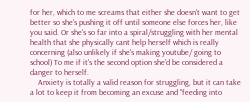for her, which to me screams that either she doesn't want to get better so she's pushing it off until someone else forces her, like you said. Or she's so far into a spiral/struggling with her mental health that she physically cant help herself which is really concerning (also unlikely if she's making youtube/ going to school) To me if it's the second option she'd be considered a danger to herself.
    Anxiety is totally a valid reason for struggling, but it can take a lot to keep it from becoming an excuse and "feeding into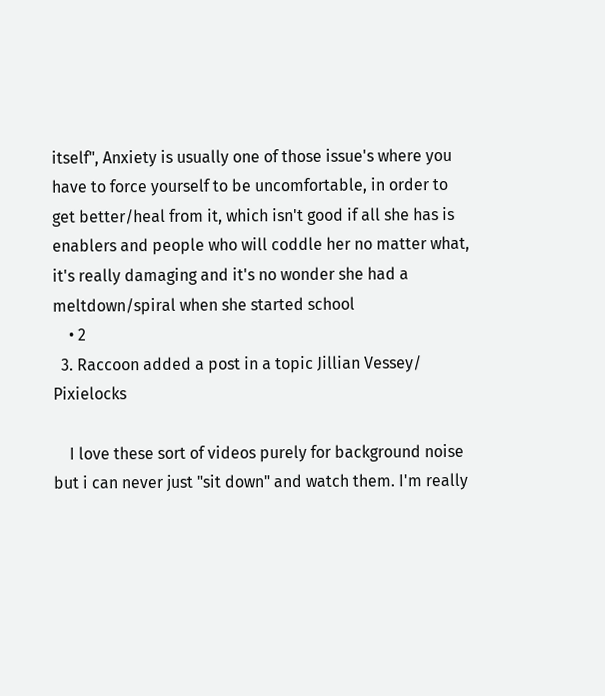itself", Anxiety is usually one of those issue's where you have to force yourself to be uncomfortable, in order to get better/heal from it, which isn't good if all she has is enablers and people who will coddle her no matter what, it's really damaging and it's no wonder she had a meltdown/spiral when she started school
    • 2
  3. Raccoon added a post in a topic Jillian Vessey/ Pixielocks

    I love these sort of videos purely for background noise but i can never just "sit down" and watch them. I'm really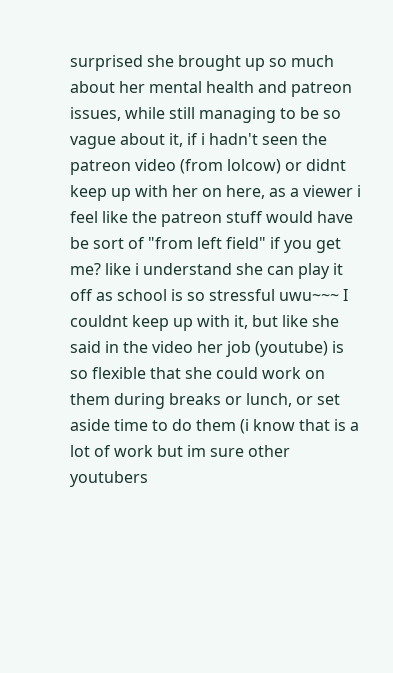surprised she brought up so much about her mental health and patreon issues, while still managing to be so vague about it, if i hadn't seen the patreon video (from lolcow) or didnt keep up with her on here, as a viewer i feel like the patreon stuff would have be sort of "from left field" if you get me? like i understand she can play it off as school is so stressful uwu~~~ I couldnt keep up with it, but like she said in the video her job (youtube) is so flexible that she could work on them during breaks or lunch, or set aside time to do them (i know that is a lot of work but im sure other youtubers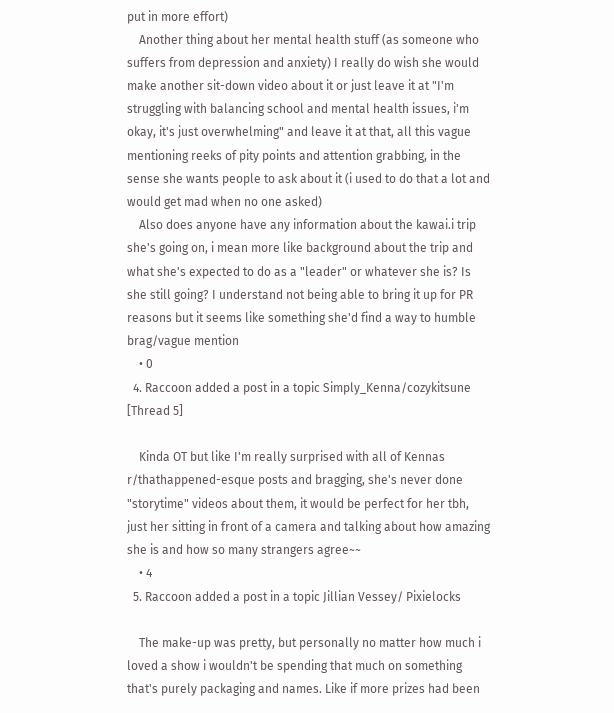put in more effort)
    Another thing about her mental health stuff (as someone who suffers from depression and anxiety) I really do wish she would make another sit-down video about it or just leave it at "I'm struggling with balancing school and mental health issues, i'm okay, it's just overwhelming" and leave it at that, all this vague mentioning reeks of pity points and attention grabbing, in the sense she wants people to ask about it (i used to do that a lot and would get mad when no one asked)
    Also does anyone have any information about the kawai.i trip she's going on, i mean more like background about the trip and what she's expected to do as a "leader" or whatever she is? Is she still going? I understand not being able to bring it up for PR reasons but it seems like something she'd find a way to humble brag/vague mention
    • 0
  4. Raccoon added a post in a topic Simply_Kenna/cozykitsune [Thread 5]

    Kinda OT but like I'm really surprised with all of Kennas r/thathappened-esque posts and bragging, she's never done "storytime" videos about them, it would be perfect for her tbh, just her sitting in front of a camera and talking about how amazing she is and how so many strangers agree~~
    • 4
  5. Raccoon added a post in a topic Jillian Vessey/ Pixielocks

    The make-up was pretty, but personally no matter how much i loved a show i wouldn't be spending that much on something that's purely packaging and names. Like if more prizes had been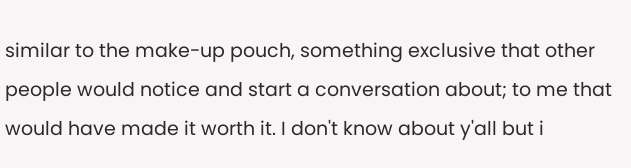similar to the make-up pouch, something exclusive that other people would notice and start a conversation about; to me that would have made it worth it. I don't know about y'all but i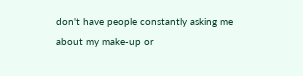don't have people constantly asking me about my make-up or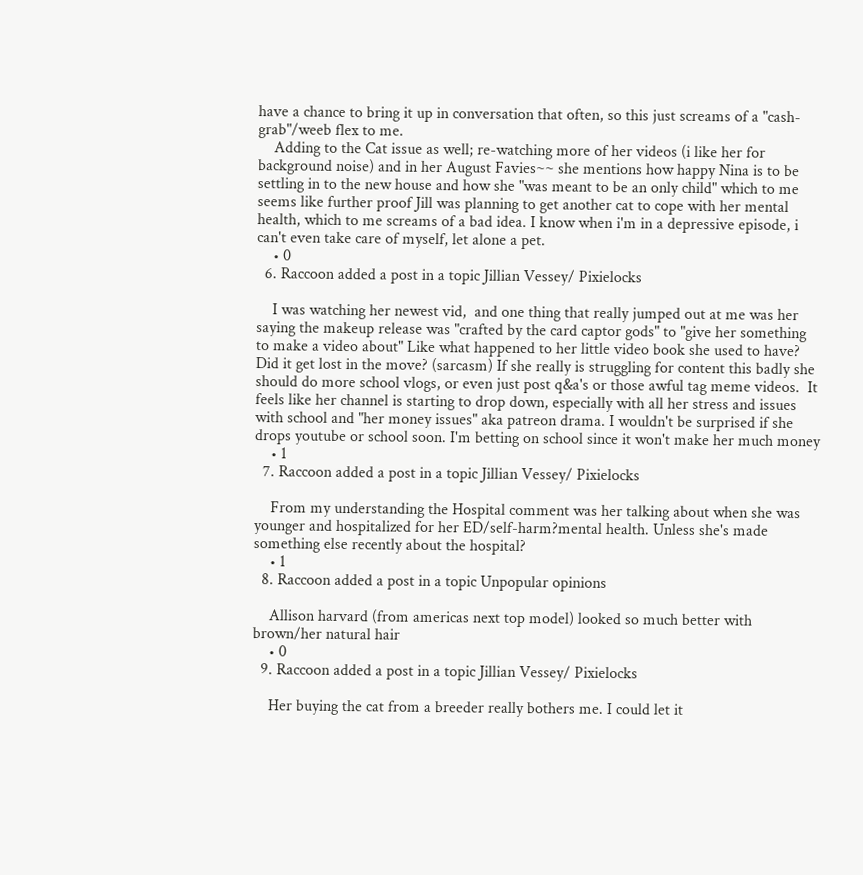have a chance to bring it up in conversation that often, so this just screams of a "cash-grab"/weeb flex to me.
    Adding to the Cat issue as well; re-watching more of her videos (i like her for background noise) and in her August Favies~~ she mentions how happy Nina is to be settling in to the new house and how she "was meant to be an only child" which to me seems like further proof Jill was planning to get another cat to cope with her mental health, which to me screams of a bad idea. I know when i'm in a depressive episode, i can't even take care of myself, let alone a pet.
    • 0
  6. Raccoon added a post in a topic Jillian Vessey/ Pixielocks

    I was watching her newest vid,  and one thing that really jumped out at me was her saying the makeup release was "crafted by the card captor gods" to "give her something to make a video about" Like what happened to her little video book she used to have? Did it get lost in the move? (sarcasm) If she really is struggling for content this badly she should do more school vlogs, or even just post q&a's or those awful tag meme videos.  It feels like her channel is starting to drop down, especially with all her stress and issues with school and "her money issues" aka patreon drama. I wouldn't be surprised if she drops youtube or school soon. I'm betting on school since it won't make her much money
    • 1
  7. Raccoon added a post in a topic Jillian Vessey/ Pixielocks

    From my understanding the Hospital comment was her talking about when she was younger and hospitalized for her ED/self-harm?mental health. Unless she's made something else recently about the hospital?
    • 1
  8. Raccoon added a post in a topic Unpopular opinions

    Allison harvard (from americas next top model) looked so much better with brown/her natural hair
    • 0
  9. Raccoon added a post in a topic Jillian Vessey/ Pixielocks

    Her buying the cat from a breeder really bothers me. I could let it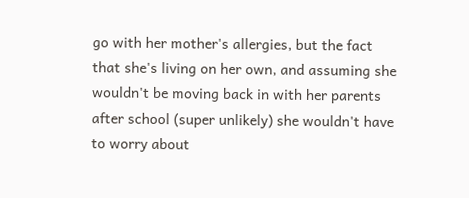go with her mother's allergies, but the fact that she's living on her own, and assuming she wouldn't be moving back in with her parents after school (super unlikely) she wouldn't have to worry about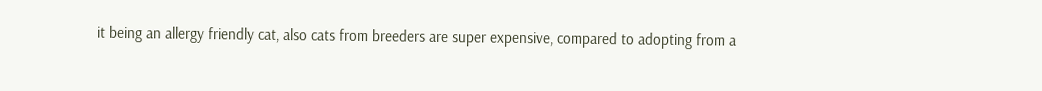it being an allergy friendly cat, also cats from breeders are super expensive, compared to adopting from a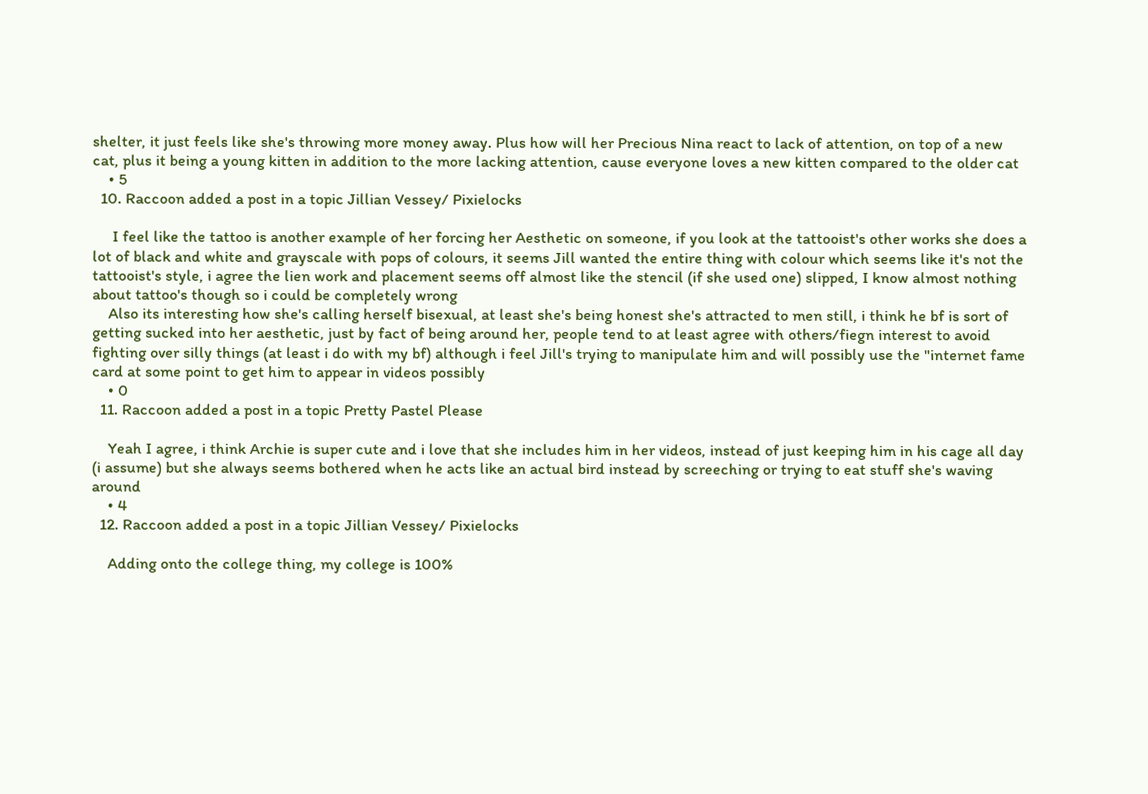shelter, it just feels like she's throwing more money away. Plus how will her Precious Nina react to lack of attention, on top of a new cat, plus it being a young kitten in addition to the more lacking attention, cause everyone loves a new kitten compared to the older cat
    • 5
  10. Raccoon added a post in a topic Jillian Vessey/ Pixielocks

     I feel like the tattoo is another example of her forcing her Aesthetic on someone, if you look at the tattooist's other works she does a lot of black and white and grayscale with pops of colours, it seems Jill wanted the entire thing with colour which seems like it's not the tattooist's style, i agree the lien work and placement seems off almost like the stencil (if she used one) slipped, I know almost nothing about tattoo's though so i could be completely wrong
    Also its interesting how she's calling herself bisexual, at least she's being honest she's attracted to men still, i think he bf is sort of getting sucked into her aesthetic, just by fact of being around her, people tend to at least agree with others/fiegn interest to avoid fighting over silly things (at least i do with my bf) although i feel Jill's trying to manipulate him and will possibly use the "internet fame card at some point to get him to appear in videos possibly
    • 0
  11. Raccoon added a post in a topic Pretty Pastel Please

    Yeah I agree, i think Archie is super cute and i love that she includes him in her videos, instead of just keeping him in his cage all day (i assume) but she always seems bothered when he acts like an actual bird instead by screeching or trying to eat stuff she's waving around
    • 4
  12. Raccoon added a post in a topic Jillian Vessey/ Pixielocks

    Adding onto the college thing, my college is 100%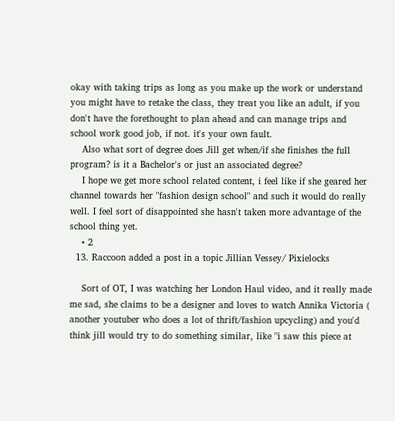okay with taking trips as long as you make up the work or understand you might have to retake the class, they treat you like an adult, if you don't have the forethought to plan ahead and can manage trips and school work good job, if not. it's your own fault.
    Also what sort of degree does Jill get when/if she finishes the full program? is it a Bachelor's or just an associated degree?
    I hope we get more school related content, i feel like if she geared her channel towards her "fashion design school" and such it would do really well. I feel sort of disappointed she hasn't taken more advantage of the school thing yet.
    • 2
  13. Raccoon added a post in a topic Jillian Vessey/ Pixielocks

    Sort of OT, I was watching her London Haul video, and it really made me sad, she claims to be a designer and loves to watch Annika Victoria ( another youtuber who does a lot of thrift/fashion upcycling) and you'd think jill would try to do something similar, like "i saw this piece at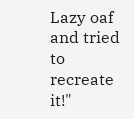Lazy oaf and tried to recreate it!"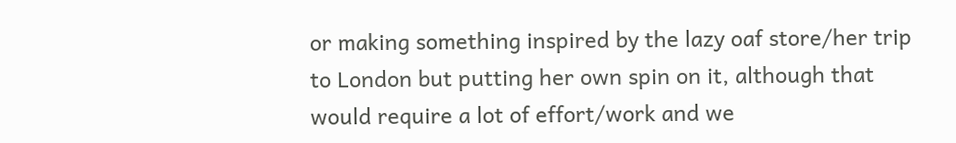or making something inspired by the lazy oaf store/her trip to London but putting her own spin on it, although that would require a lot of effort/work and we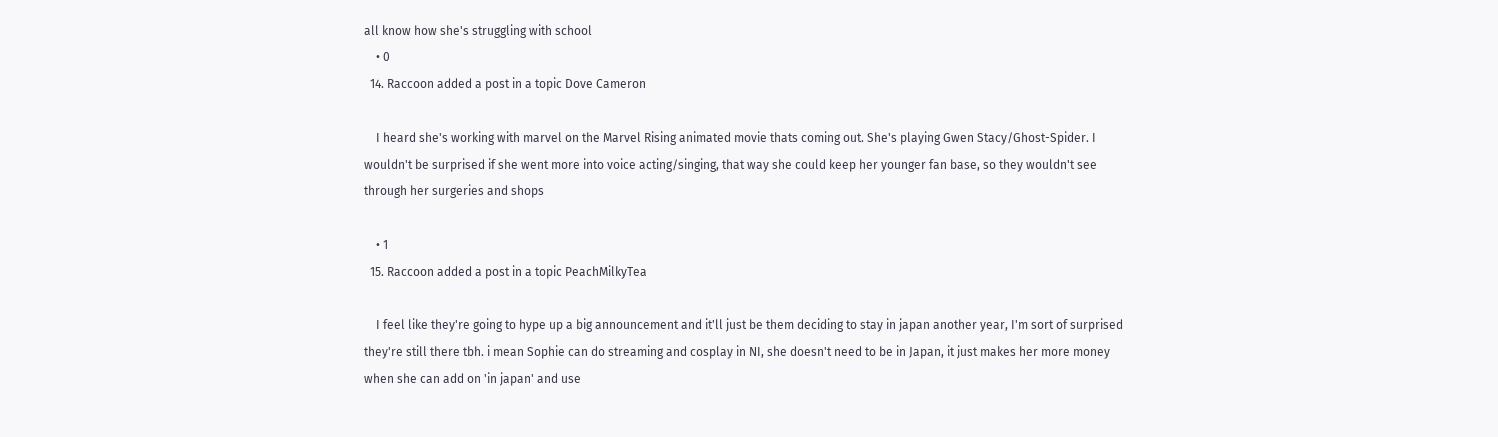all know how she's struggling with school
    • 0
  14. Raccoon added a post in a topic Dove Cameron

    I heard she's working with marvel on the Marvel Rising animated movie thats coming out. She's playing Gwen Stacy/Ghost-Spider. I wouldn't be surprised if she went more into voice acting/singing, that way she could keep her younger fan base, so they wouldn't see through her surgeries and shops

    • 1
  15. Raccoon added a post in a topic PeachMilkyTea

    I feel like they're going to hype up a big announcement and it'll just be them deciding to stay in japan another year, I'm sort of surprised they're still there tbh. i mean Sophie can do streaming and cosplay in NI, she doesn't need to be in Japan, it just makes her more money when she can add on 'in japan' and use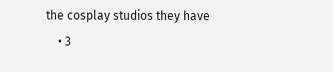the cosplay studios they have
    • 3